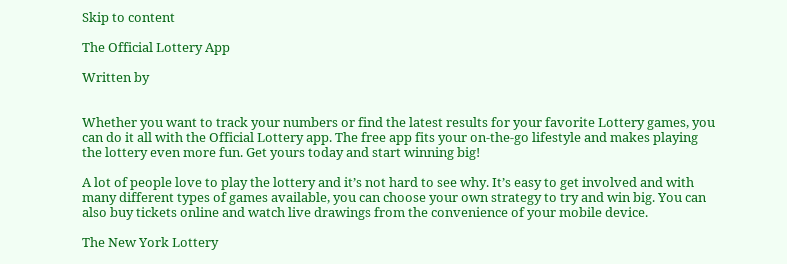Skip to content

The Official Lottery App

Written by


Whether you want to track your numbers or find the latest results for your favorite Lottery games, you can do it all with the Official Lottery app. The free app fits your on-the-go lifestyle and makes playing the lottery even more fun. Get yours today and start winning big!

A lot of people love to play the lottery and it’s not hard to see why. It’s easy to get involved and with many different types of games available, you can choose your own strategy to try and win big. You can also buy tickets online and watch live drawings from the convenience of your mobile device.

The New York Lottery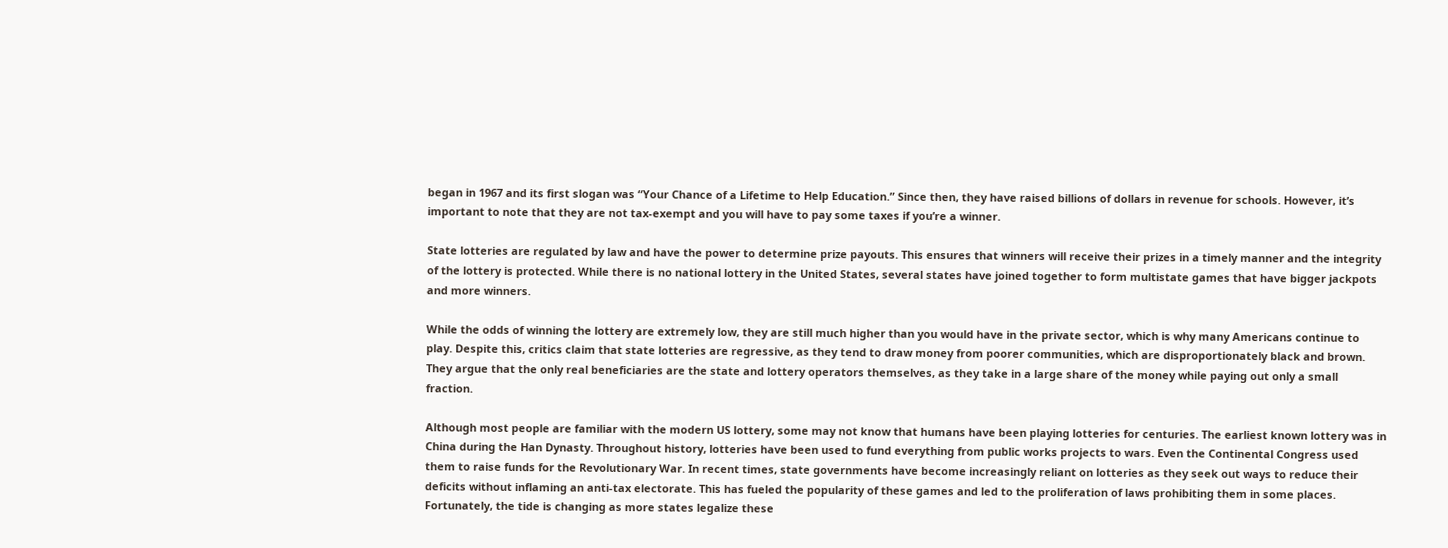began in 1967 and its first slogan was “Your Chance of a Lifetime to Help Education.” Since then, they have raised billions of dollars in revenue for schools. However, it’s important to note that they are not tax-exempt and you will have to pay some taxes if you’re a winner.

State lotteries are regulated by law and have the power to determine prize payouts. This ensures that winners will receive their prizes in a timely manner and the integrity of the lottery is protected. While there is no national lottery in the United States, several states have joined together to form multistate games that have bigger jackpots and more winners.

While the odds of winning the lottery are extremely low, they are still much higher than you would have in the private sector, which is why many Americans continue to play. Despite this, critics claim that state lotteries are regressive, as they tend to draw money from poorer communities, which are disproportionately black and brown. They argue that the only real beneficiaries are the state and lottery operators themselves, as they take in a large share of the money while paying out only a small fraction.

Although most people are familiar with the modern US lottery, some may not know that humans have been playing lotteries for centuries. The earliest known lottery was in China during the Han Dynasty. Throughout history, lotteries have been used to fund everything from public works projects to wars. Even the Continental Congress used them to raise funds for the Revolutionary War. In recent times, state governments have become increasingly reliant on lotteries as they seek out ways to reduce their deficits without inflaming an anti-tax electorate. This has fueled the popularity of these games and led to the proliferation of laws prohibiting them in some places. Fortunately, the tide is changing as more states legalize these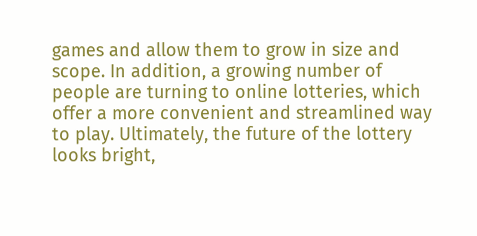games and allow them to grow in size and scope. In addition, a growing number of people are turning to online lotteries, which offer a more convenient and streamlined way to play. Ultimately, the future of the lottery looks bright,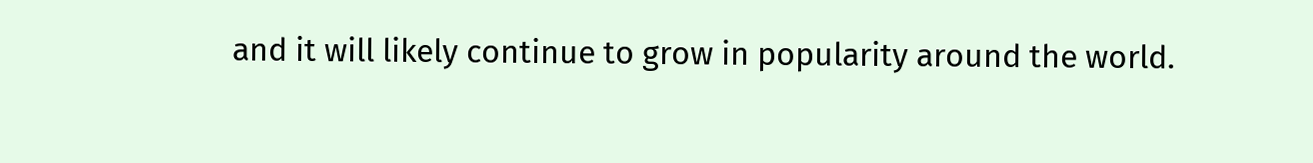and it will likely continue to grow in popularity around the world.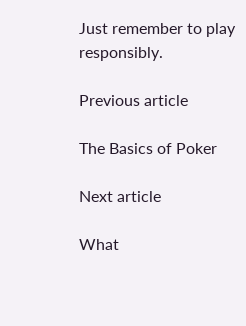Just remember to play responsibly.

Previous article

The Basics of Poker

Next article

What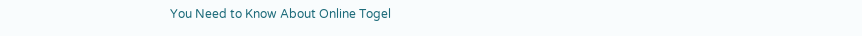You Need to Know About Online Togel